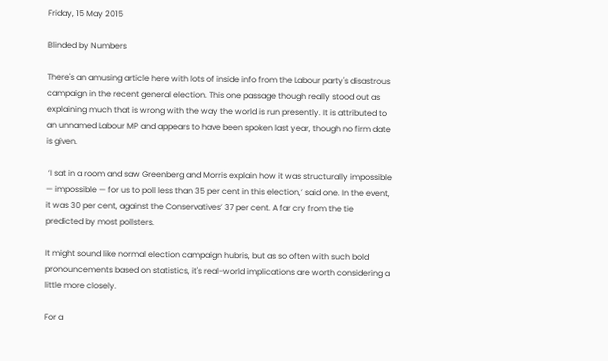Friday, 15 May 2015

Blinded by Numbers

There's an amusing article here with lots of inside info from the Labour party's disastrous campaign in the recent general election. This one passage though really stood out as explaining much that is wrong with the way the world is run presently. It is attributed to an unnamed Labour MP and appears to have been spoken last year, though no firm date is given.

 ‘I sat in a room and saw Greenberg and Morris explain how it was structurally impossible — impossible — for us to poll less than 35 per cent in this election,’ said one. In the event, it was 30 per cent, against the Conservatives’ 37 per cent. A far cry from the tie predicted by most pollsters.

It might sound like normal election campaign hubris, but as so often with such bold pronouncements based on statistics, it's real-world implications are worth considering a little more closely.

For a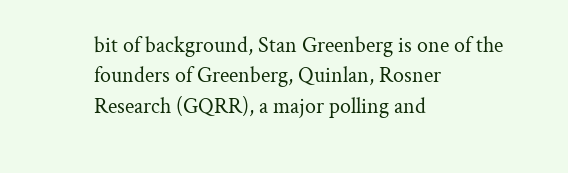bit of background, Stan Greenberg is one of the founders of Greenberg, Quinlan, Rosner Research (GQRR), a major polling and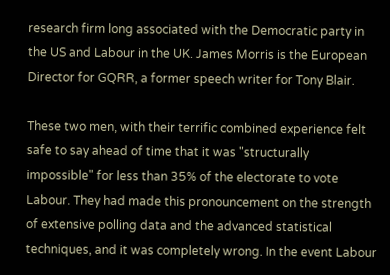research firm long associated with the Democratic party in the US and Labour in the UK. James Morris is the European Director for GQRR, a former speech writer for Tony Blair.

These two men, with their terrific combined experience felt safe to say ahead of time that it was "structurally impossible" for less than 35% of the electorate to vote Labour. They had made this pronouncement on the strength of extensive polling data and the advanced statistical techniques, and it was completely wrong. In the event Labour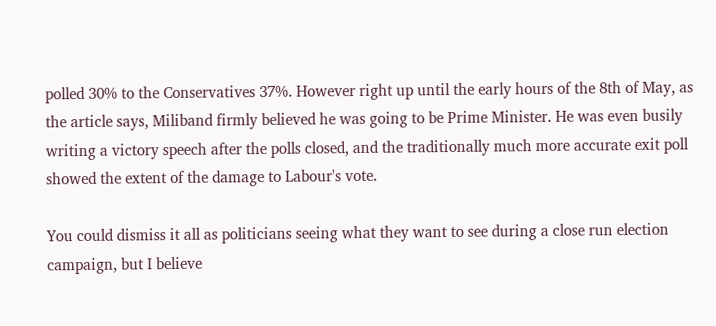polled 30% to the Conservatives 37%. However right up until the early hours of the 8th of May, as the article says, Miliband firmly believed he was going to be Prime Minister. He was even busily writing a victory speech after the polls closed, and the traditionally much more accurate exit poll showed the extent of the damage to Labour's vote.

You could dismiss it all as politicians seeing what they want to see during a close run election campaign, but I believe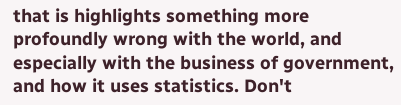that is highlights something more profoundly wrong with the world, and especially with the business of government, and how it uses statistics. Don't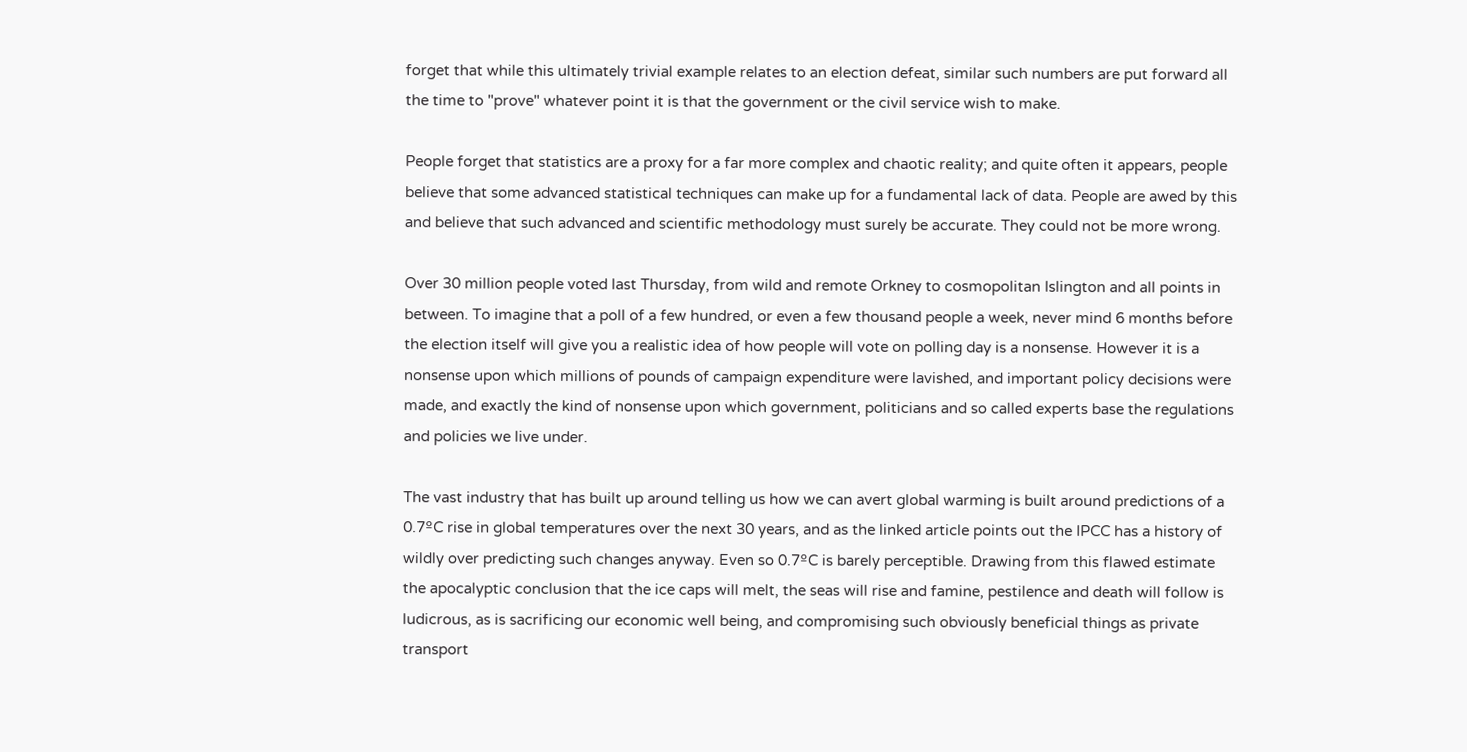forget that while this ultimately trivial example relates to an election defeat, similar such numbers are put forward all the time to "prove" whatever point it is that the government or the civil service wish to make.

People forget that statistics are a proxy for a far more complex and chaotic reality; and quite often it appears, people believe that some advanced statistical techniques can make up for a fundamental lack of data. People are awed by this and believe that such advanced and scientific methodology must surely be accurate. They could not be more wrong.

Over 30 million people voted last Thursday, from wild and remote Orkney to cosmopolitan Islington and all points in between. To imagine that a poll of a few hundred, or even a few thousand people a week, never mind 6 months before the election itself will give you a realistic idea of how people will vote on polling day is a nonsense. However it is a nonsense upon which millions of pounds of campaign expenditure were lavished, and important policy decisions were made, and exactly the kind of nonsense upon which government, politicians and so called experts base the regulations and policies we live under.

The vast industry that has built up around telling us how we can avert global warming is built around predictions of a 0.7ºC rise in global temperatures over the next 30 years, and as the linked article points out the IPCC has a history of wildly over predicting such changes anyway. Even so 0.7ºC is barely perceptible. Drawing from this flawed estimate the apocalyptic conclusion that the ice caps will melt, the seas will rise and famine, pestilence and death will follow is ludicrous, as is sacrificing our economic well being, and compromising such obviously beneficial things as private transport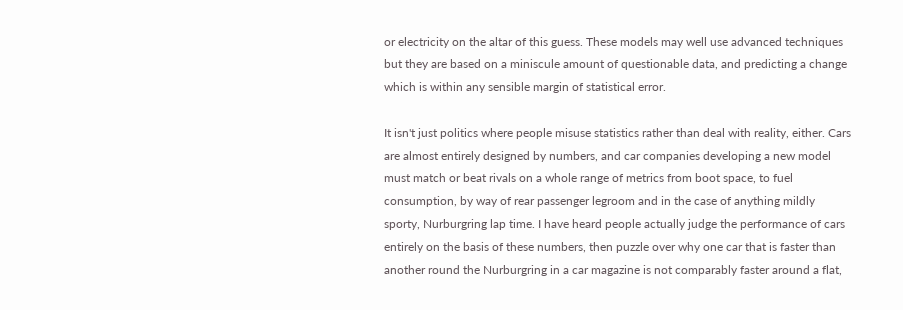or electricity on the altar of this guess. These models may well use advanced techniques but they are based on a miniscule amount of questionable data, and predicting a change which is within any sensible margin of statistical error.

It isn't just politics where people misuse statistics rather than deal with reality, either. Cars are almost entirely designed by numbers, and car companies developing a new model must match or beat rivals on a whole range of metrics from boot space, to fuel consumption, by way of rear passenger legroom and in the case of anything mildly sporty, Nurburgring lap time. I have heard people actually judge the performance of cars entirely on the basis of these numbers, then puzzle over why one car that is faster than another round the Nurburgring in a car magazine is not comparably faster around a flat,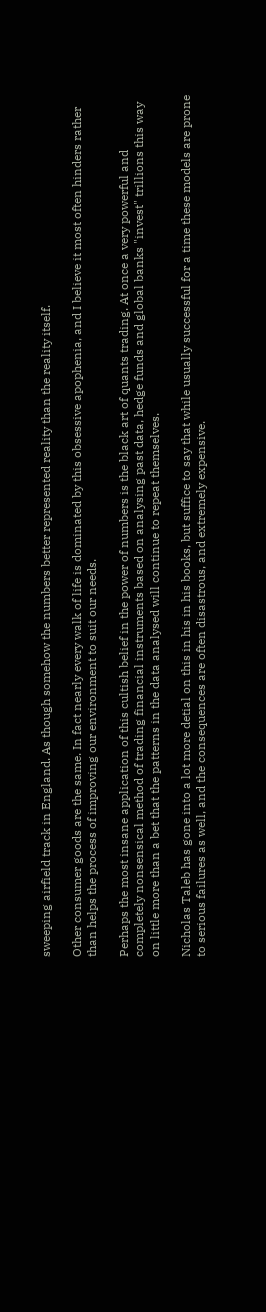sweeping airfield track in England. As though somehow the numbers better represented reality than the reality itself.

Other consumer goods are the same. In fact nearly every walk of life is dominated by this obsessive apophenia, and I believe it most often hinders rather than helps the process of improving our environment to suit our needs.

Perhaps the most insane application of this cultish belief in the power of numbers is the black art of quants trading. At once a very powerful and completely nonsensical method of trading financial instruments based on analysing past data, hedge funds and global banks "invest" trillions this way on little more than a bet that the patterns in the data analysed will continue to repeat themselves.

Nicholas Taleb has gone into a lot more detial on this in his in his books, but suffice to say that while usually successful for a time these models are prone to serious failures as well, and the consequences are often disastrous, and extremely expensive.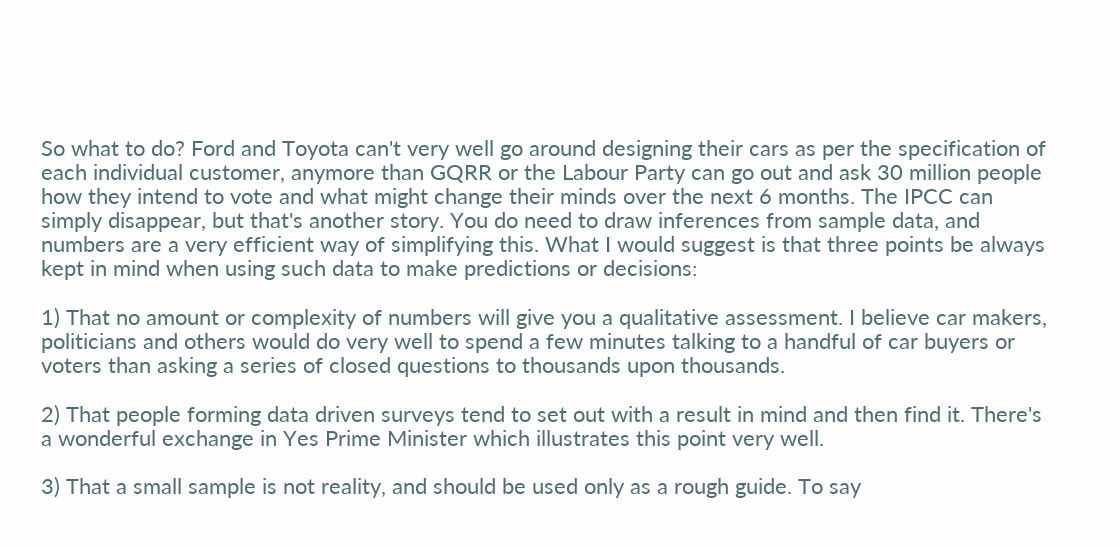So what to do? Ford and Toyota can't very well go around designing their cars as per the specification of each individual customer, anymore than GQRR or the Labour Party can go out and ask 30 million people how they intend to vote and what might change their minds over the next 6 months. The IPCC can simply disappear, but that's another story. You do need to draw inferences from sample data, and numbers are a very efficient way of simplifying this. What I would suggest is that three points be always kept in mind when using such data to make predictions or decisions:

1) That no amount or complexity of numbers will give you a qualitative assessment. I believe car makers, politicians and others would do very well to spend a few minutes talking to a handful of car buyers or voters than asking a series of closed questions to thousands upon thousands.

2) That people forming data driven surveys tend to set out with a result in mind and then find it. There's a wonderful exchange in Yes Prime Minister which illustrates this point very well.

3) That a small sample is not reality, and should be used only as a rough guide. To say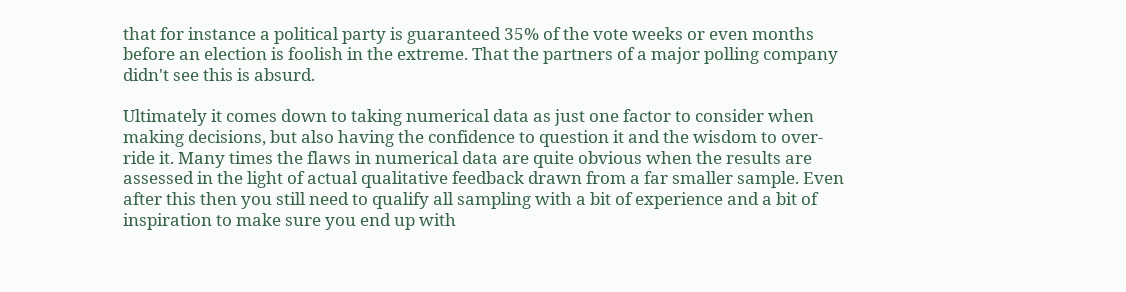that for instance a political party is guaranteed 35% of the vote weeks or even months before an election is foolish in the extreme. That the partners of a major polling company didn't see this is absurd.

Ultimately it comes down to taking numerical data as just one factor to consider when making decisions, but also having the confidence to question it and the wisdom to over-ride it. Many times the flaws in numerical data are quite obvious when the results are assessed in the light of actual qualitative feedback drawn from a far smaller sample. Even after this then you still need to qualify all sampling with a bit of experience and a bit of inspiration to make sure you end up with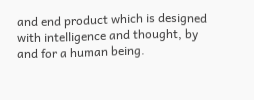and end product which is designed with intelligence and thought, by and for a human being.